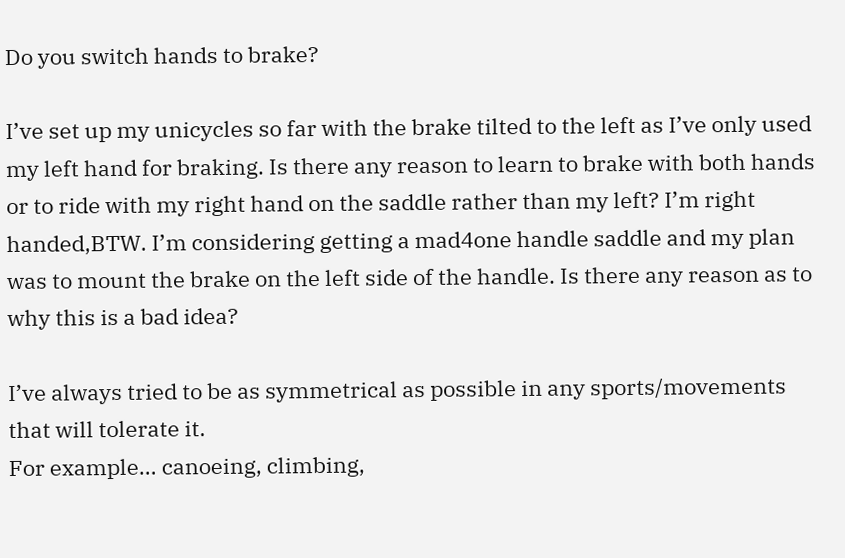Do you switch hands to brake?

I’ve set up my unicycles so far with the brake tilted to the left as I’ve only used my left hand for braking. Is there any reason to learn to brake with both hands or to ride with my right hand on the saddle rather than my left? I’m right handed,BTW. I’m considering getting a mad4one handle saddle and my plan was to mount the brake on the left side of the handle. Is there any reason as to why this is a bad idea?

I’ve always tried to be as symmetrical as possible in any sports/movements that will tolerate it.
For example… canoeing, climbing,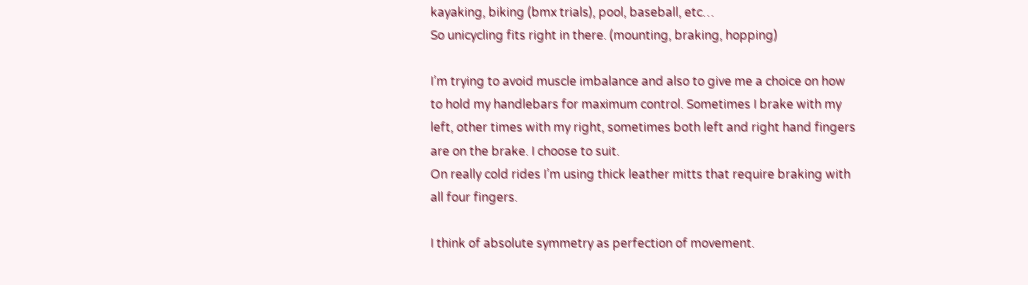kayaking, biking (bmx trials), pool, baseball, etc…
So unicycling fits right in there. (mounting, braking, hopping)

I’m trying to avoid muscle imbalance and also to give me a choice on how to hold my handlebars for maximum control. Sometimes I brake with my left, other times with my right, sometimes both left and right hand fingers are on the brake. I choose to suit.
On really cold rides I’m using thick leather mitts that require braking with all four fingers.

I think of absolute symmetry as perfection of movement.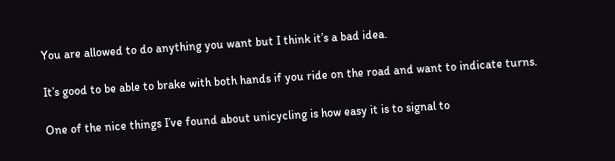You are allowed to do anything you want but I think it’s a bad idea.

It’s good to be able to brake with both hands if you ride on the road and want to indicate turns.

One of the nice things I’ve found about unicycling is how easy it is to signal to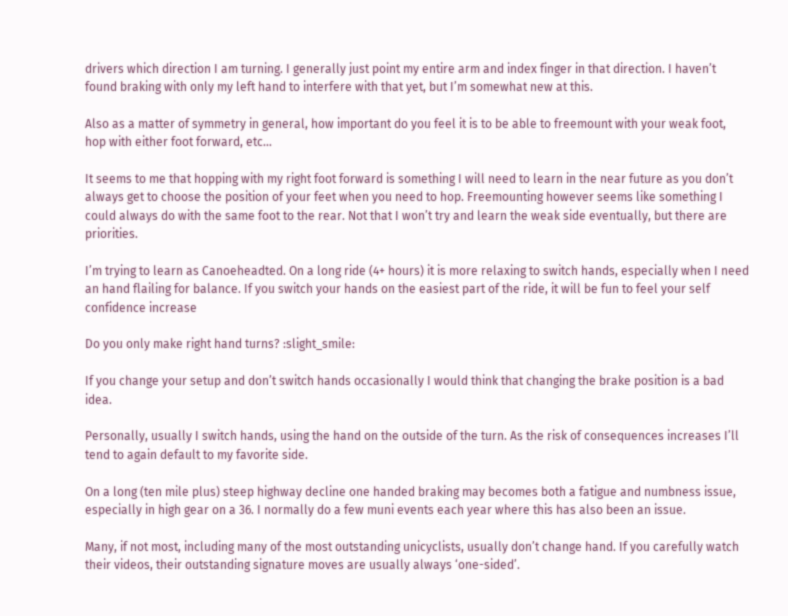drivers which direction I am turning. I generally just point my entire arm and index finger in that direction. I haven’t found braking with only my left hand to interfere with that yet, but I’m somewhat new at this.

Also as a matter of symmetry in general, how important do you feel it is to be able to freemount with your weak foot, hop with either foot forward, etc…

It seems to me that hopping with my right foot forward is something I will need to learn in the near future as you don’t always get to choose the position of your feet when you need to hop. Freemounting however seems like something I could always do with the same foot to the rear. Not that I won’t try and learn the weak side eventually, but there are priorities.

I’m trying to learn as Canoeheadted. On a long ride (4+ hours) it is more relaxing to switch hands, especially when I need an hand flailing for balance. If you switch your hands on the easiest part of the ride, it will be fun to feel your self confidence increase

Do you only make right hand turns? :slight_smile:

If you change your setup and don’t switch hands occasionally I would think that changing the brake position is a bad idea.

Personally, usually I switch hands, using the hand on the outside of the turn. As the risk of consequences increases I’ll tend to again default to my favorite side.

On a long (ten mile plus) steep highway decline one handed braking may becomes both a fatigue and numbness issue, especially in high gear on a 36. I normally do a few muni events each year where this has also been an issue.

Many, if not most, including many of the most outstanding unicyclists, usually don’t change hand. If you carefully watch their videos, their outstanding signature moves are usually always ‘one-sided’.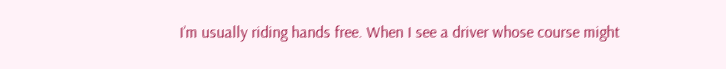I’m usually riding hands free. When I see a driver whose course might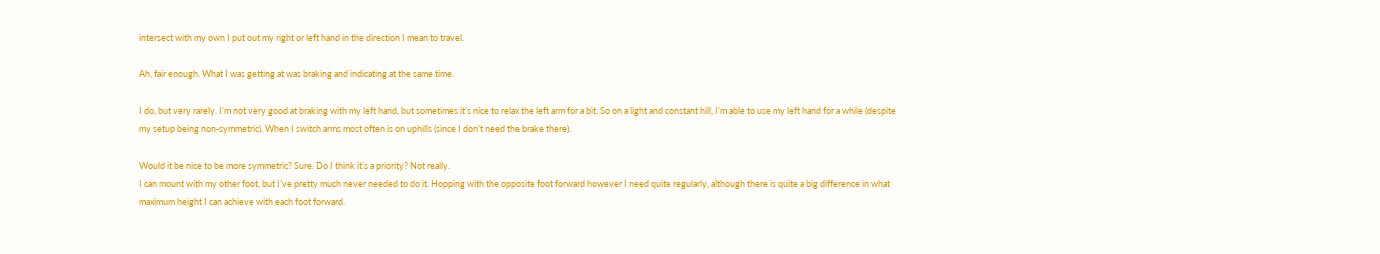intersect with my own I put out my right or left hand in the direction I mean to travel.

Ah, fair enough. What I was getting at was braking and indicating at the same time.

I do, but very rarely. I’m not very good at braking with my left hand, but sometimes it’s nice to relax the left arm for a bit. So on a light and constant hill, I’m able to use my left hand for a while (despite my setup being non-symmetric). When I switch arms most often is on uphills (since I don’t need the brake there).

Would it be nice to be more symmetric? Sure. Do I think it’s a priority? Not really.
I can mount with my other foot, but I’ve pretty much never needed to do it. Hopping with the opposite foot forward however I need quite regularly, although there is quite a big difference in what maximum height I can achieve with each foot forward.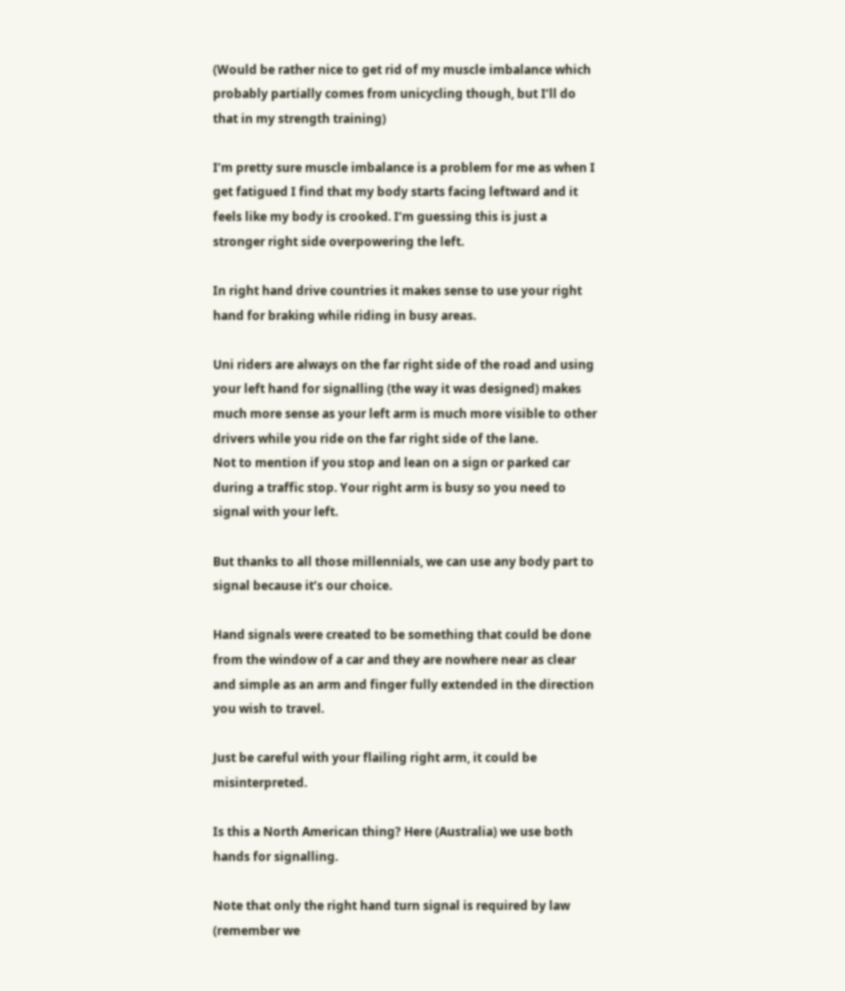(Would be rather nice to get rid of my muscle imbalance which probably partially comes from unicycling though, but I’ll do that in my strength training)

I’m pretty sure muscle imbalance is a problem for me as when I get fatigued I find that my body starts facing leftward and it feels like my body is crooked. I’m guessing this is just a stronger right side overpowering the left.

In right hand drive countries it makes sense to use your right hand for braking while riding in busy areas.

Uni riders are always on the far right side of the road and using your left hand for signalling (the way it was designed) makes much more sense as your left arm is much more visible to other drivers while you ride on the far right side of the lane.
Not to mention if you stop and lean on a sign or parked car during a traffic stop. Your right arm is busy so you need to signal with your left.

But thanks to all those millennials, we can use any body part to signal because it’s our choice.

Hand signals were created to be something that could be done from the window of a car and they are nowhere near as clear and simple as an arm and finger fully extended in the direction you wish to travel.

Just be careful with your flailing right arm, it could be misinterpreted.

Is this a North American thing? Here (Australia) we use both hands for signalling.

Note that only the right hand turn signal is required by law (remember we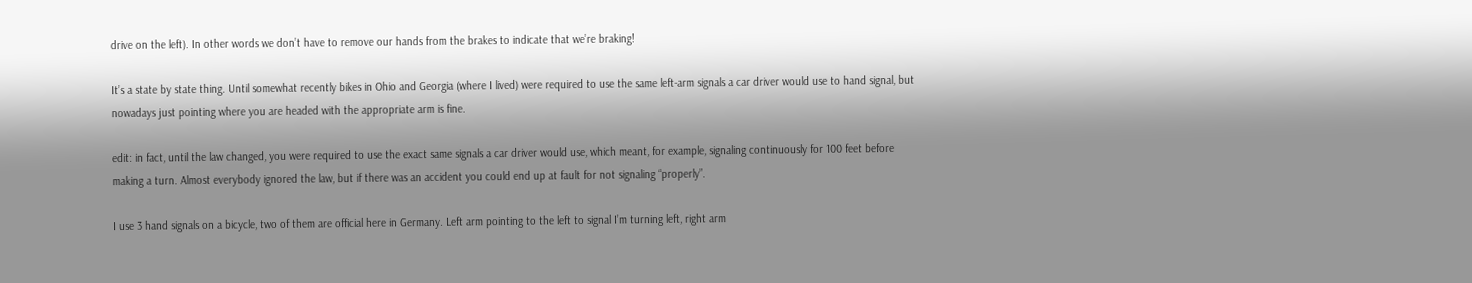drive on the left). In other words we don’t have to remove our hands from the brakes to indicate that we’re braking!

It’s a state by state thing. Until somewhat recently bikes in Ohio and Georgia (where I lived) were required to use the same left-arm signals a car driver would use to hand signal, but nowadays just pointing where you are headed with the appropriate arm is fine.

edit: in fact, until the law changed, you were required to use the exact same signals a car driver would use, which meant, for example, signaling continuously for 100 feet before making a turn. Almost everybody ignored the law, but if there was an accident you could end up at fault for not signaling “properly”.

I use 3 hand signals on a bicycle, two of them are official here in Germany. Left arm pointing to the left to signal I’m turning left, right arm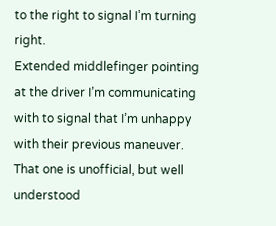to the right to signal I’m turning right.
Extended middlefinger pointing at the driver I’m communicating with to signal that I’m unhappy with their previous maneuver. That one is unofficial, but well understood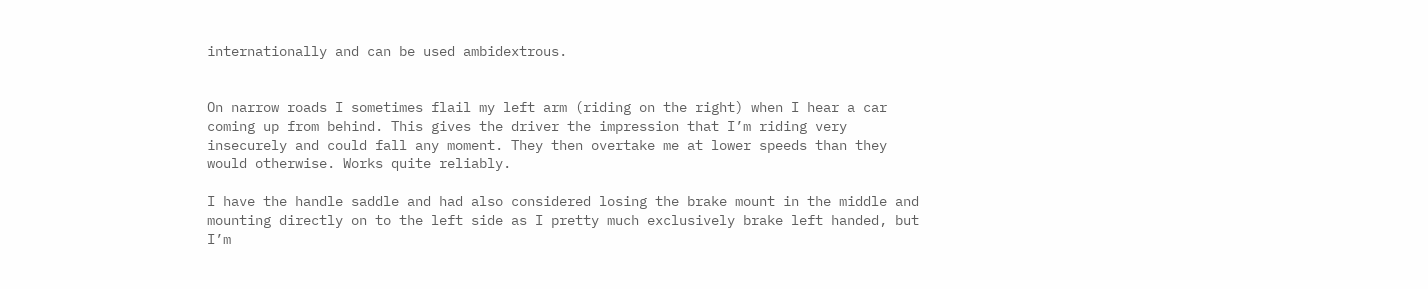internationally and can be used ambidextrous.


On narrow roads I sometimes flail my left arm (riding on the right) when I hear a car coming up from behind. This gives the driver the impression that I’m riding very insecurely and could fall any moment. They then overtake me at lower speeds than they would otherwise. Works quite reliably.

I have the handle saddle and had also considered losing the brake mount in the middle and mounting directly on to the left side as I pretty much exclusively brake left handed, but I’m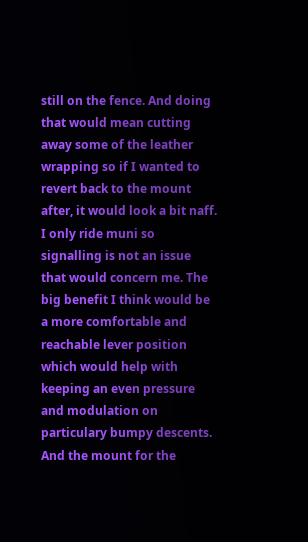still on the fence. And doing that would mean cutting away some of the leather wrapping so if I wanted to revert back to the mount after, it would look a bit naff.
I only ride muni so signalling is not an issue that would concern me. The big benefit I think would be a more comfortable and reachable lever position which would help with keeping an even pressure and modulation on particulary bumpy descents. And the mount for the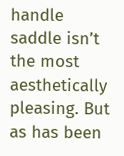handle saddle isn’t the most aesthetically pleasing. But as has been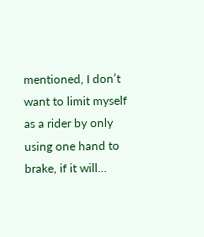mentioned, I don’t want to limit myself as a rider by only using one hand to brake, if it will…